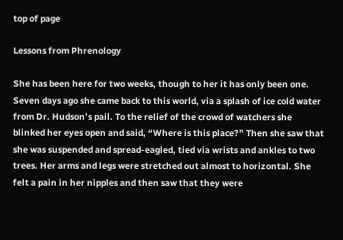top of page

Lessons from Phrenology

She has been here for two weeks, though to her it has only been one. Seven days ago she came back to this world, via a splash of ice cold water from Dr. Hudson’s pail. To the relief of the crowd of watchers she blinked her eyes open and said, “Where is this place?” Then she saw that she was suspended and spread-eagled, tied via wrists and ankles to two trees. Her arms and legs were stretched out almost to horizontal. She felt a pain in her nipples and then saw that they were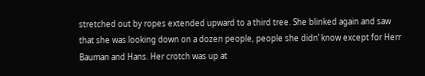stretched out by ropes extended upward to a third tree. She blinked again and saw that she was looking down on a dozen people, people she didn’ know except for Herr Bauman and Hans. Her crotch was up at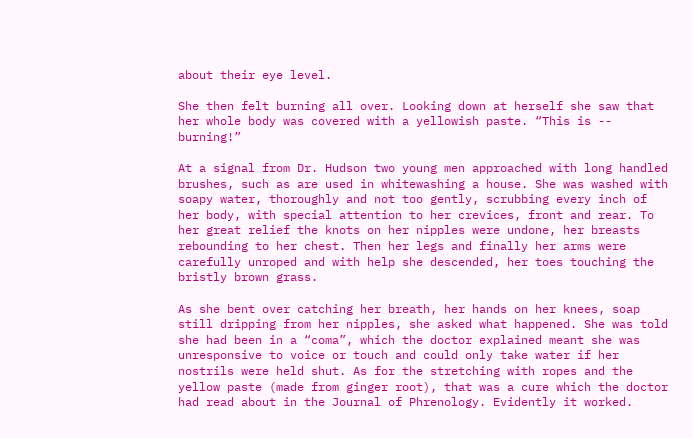about their eye level.

She then felt burning all over. Looking down at herself she saw that her whole body was covered with a yellowish paste. “This is -- burning!”

At a signal from Dr. Hudson two young men approached with long handled brushes, such as are used in whitewashing a house. She was washed with soapy water, thoroughly and not too gently, scrubbing every inch of her body, with special attention to her crevices, front and rear. To her great relief the knots on her nipples were undone, her breasts rebounding to her chest. Then her legs and finally her arms were carefully unroped and with help she descended, her toes touching the bristly brown grass.

As she bent over catching her breath, her hands on her knees, soap still dripping from her nipples, she asked what happened. She was told she had been in a “coma”, which the doctor explained meant she was unresponsive to voice or touch and could only take water if her nostrils were held shut. As for the stretching with ropes and the yellow paste (made from ginger root), that was a cure which the doctor had read about in the Journal of Phrenology. Evidently it worked.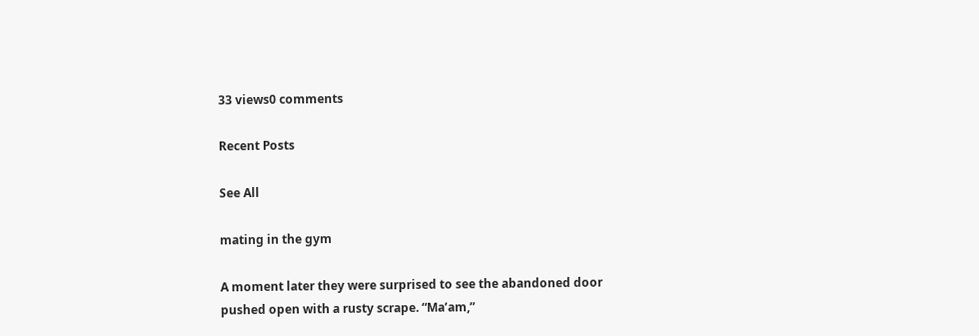33 views0 comments

Recent Posts

See All

mating in the gym

A moment later they were surprised to see the abandoned door pushed open with a rusty scrape. “Ma’am,”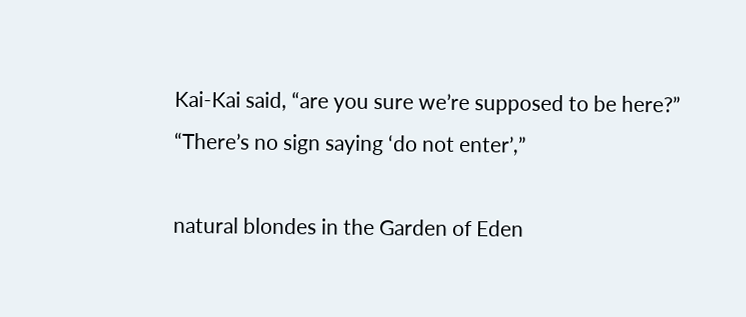Kai-Kai said, “are you sure we’re supposed to be here?” “There’s no sign saying ‘do not enter’,”

natural blondes in the Garden of Eden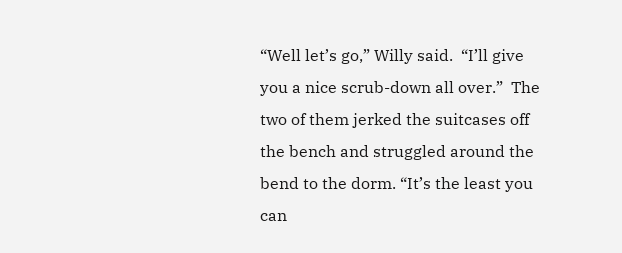“Well let’s go,” Willy said.  “I’ll give you a nice scrub-down all over.”  The two of them jerked the suitcases off the bench and struggled around the bend to the dorm. “It’s the least you can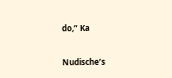do,” Ka

Nudische’s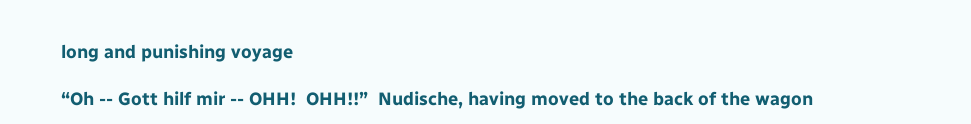long and punishing voyage

“Oh -- Gott hilf mir -- OHH!  OHH!!”  Nudische, having moved to the back of the wagon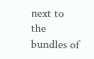next to the bundles of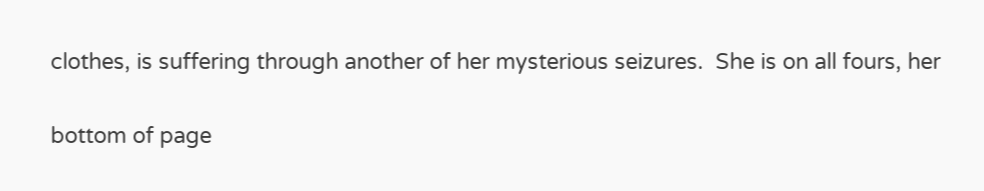clothes, is suffering through another of her mysterious seizures.  She is on all fours, her

bottom of page